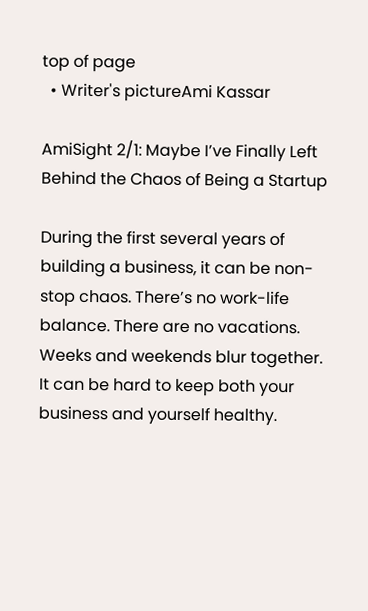top of page
  • Writer's pictureAmi Kassar

AmiSight 2/1: Maybe I’ve Finally Left Behind the Chaos of Being a Startup

During the first several years of building a business, it can be non-stop chaos. There’s no work-life balance. There are no vacations. Weeks and weekends blur together. It can be hard to keep both your business and yourself healthy.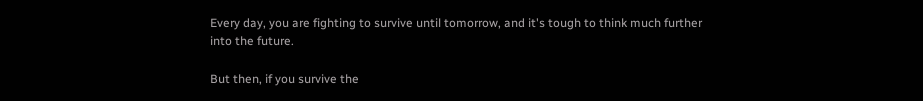Every day, you are fighting to survive until tomorrow, and it's tough to think much further into the future.

But then, if you survive the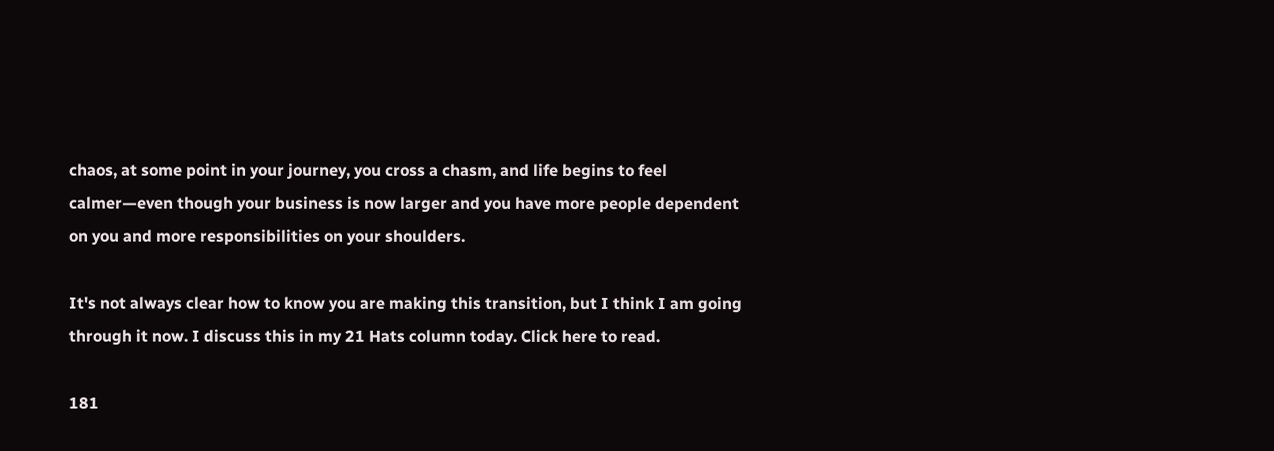chaos, at some point in your journey, you cross a chasm, and life begins to feel calmer—even though your business is now larger and you have more people dependent on you and more responsibilities on your shoulders.

It's not always clear how to know you are making this transition, but I think I am going through it now. I discuss this in my 21 Hats column today. Click here to read.

181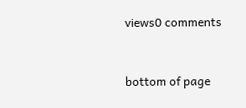views0 comments


bottom of page